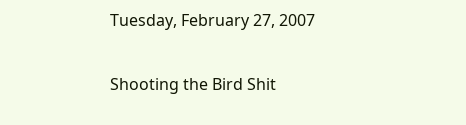Tuesday, February 27, 2007

Shooting the Bird Shit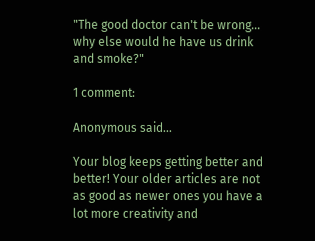"The good doctor can't be wrong... why else would he have us drink and smoke?"

1 comment:

Anonymous said...

Your blog keeps getting better and better! Your older articles are not as good as newer ones you have a lot more creativity and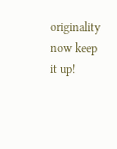originality now keep it up!